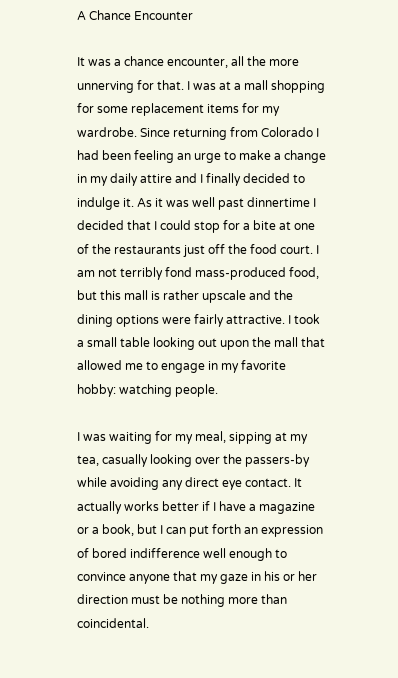A Chance Encounter

It was a chance encounter, all the more unnerving for that. I was at a mall shopping for some replacement items for my wardrobe. Since returning from Colorado I had been feeling an urge to make a change in my daily attire and I finally decided to indulge it. As it was well past dinnertime I decided that I could stop for a bite at one of the restaurants just off the food court. I am not terribly fond mass-produced food, but this mall is rather upscale and the dining options were fairly attractive. I took a small table looking out upon the mall that allowed me to engage in my favorite hobby: watching people.

I was waiting for my meal, sipping at my tea, casually looking over the passers-by while avoiding any direct eye contact. It actually works better if I have a magazine or a book, but I can put forth an expression of bored indifference well enough to convince anyone that my gaze in his or her direction must be nothing more than coincidental.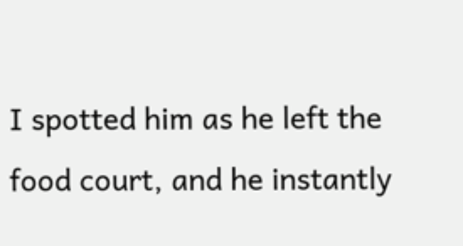I spotted him as he left the food court, and he instantly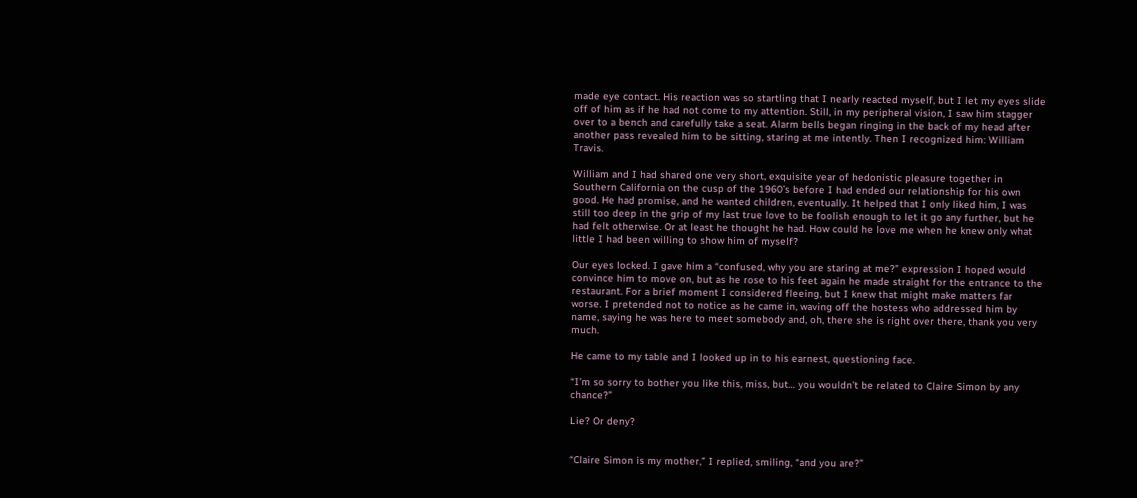made eye contact. His reaction was so startling that I nearly reacted myself, but I let my eyes slide off of him as if he had not come to my attention. Still, in my peripheral vision, I saw him stagger over to a bench and carefully take a seat. Alarm bells began ringing in the back of my head after another pass revealed him to be sitting, staring at me intently. Then I recognized him: William Travis.

William and I had shared one very short, exquisite year of hedonistic pleasure together in Southern California on the cusp of the 1960’s before I had ended our relationship for his own good. He had promise, and he wanted children, eventually. It helped that I only liked him, I was still too deep in the grip of my last true love to be foolish enough to let it go any further, but he had felt otherwise. Or at least he thought he had. How could he love me when he knew only what little I had been willing to show him of myself?

Our eyes locked. I gave him a “confused, why you are staring at me?” expression I hoped would convince him to move on, but as he rose to his feet again he made straight for the entrance to the restaurant. For a brief moment I considered fleeing, but I knew that might make matters far worse. I pretended not to notice as he came in, waving off the hostess who addressed him by name, saying he was here to meet somebody and, oh, there she is right over there, thank you very much.

He came to my table and I looked up in to his earnest, questioning face.

“I’m so sorry to bother you like this, miss, but… you wouldn’t be related to Claire Simon by any chance?”

Lie? Or deny?


“Claire Simon is my mother,” I replied, smiling, “and you are?”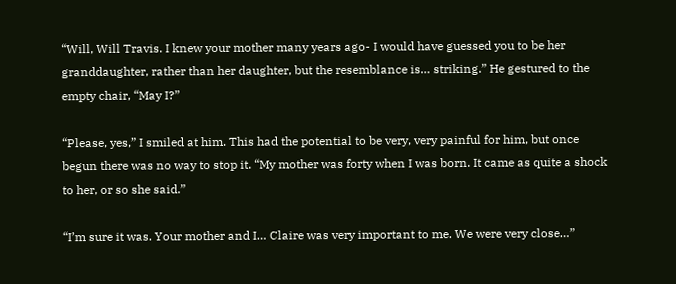“Will, Will Travis. I knew your mother many years ago- I would have guessed you to be her granddaughter, rather than her daughter, but the resemblance is… striking.” He gestured to the empty chair, “May I?”

“Please, yes,” I smiled at him. This had the potential to be very, very painful for him, but once begun there was no way to stop it. “My mother was forty when I was born. It came as quite a shock to her, or so she said.”

“I’m sure it was. Your mother and I… Claire was very important to me. We were very close…”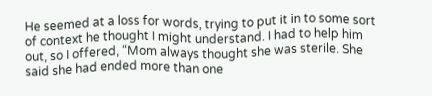He seemed at a loss for words, trying to put it in to some sort of context he thought I might understand. I had to help him out, so I offered, “Mom always thought she was sterile. She said she had ended more than one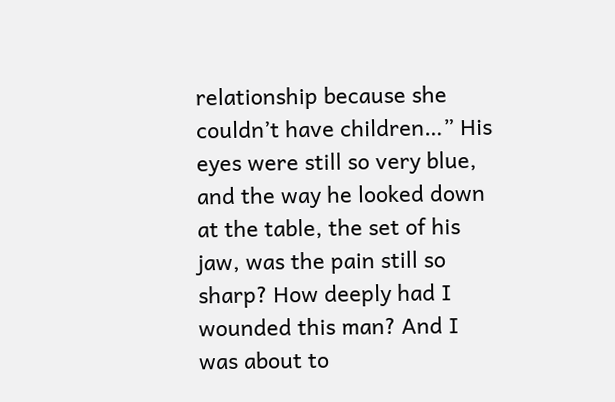relationship because she couldn’t have children…” His eyes were still so very blue, and the way he looked down at the table, the set of his jaw, was the pain still so sharp? How deeply had I wounded this man? And I was about to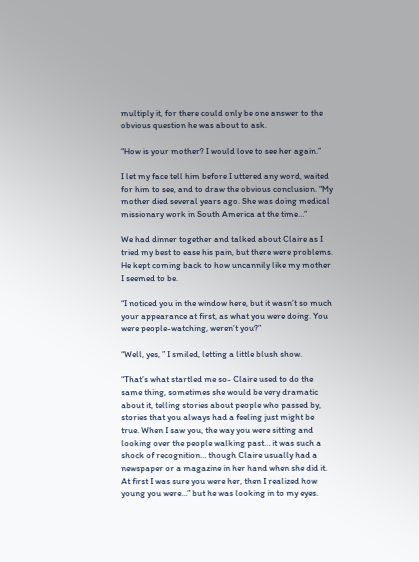multiply it, for there could only be one answer to the obvious question he was about to ask.

“How is your mother? I would love to see her again.”

I let my face tell him before I uttered any word, waited for him to see, and to draw the obvious conclusion. “My mother died several years ago. She was doing medical missionary work in South America at the time…”

We had dinner together and talked about Claire as I tried my best to ease his pain, but there were problems. He kept coming back to how uncannily like my mother I seemed to be.

“I noticed you in the window here, but it wasn’t so much your appearance at first, as what you were doing. You were people-watching, weren’t you?”

“Well, yes, ” I smiled, letting a little blush show.

“That’s what startled me so- Claire used to do the same thing, sometimes she would be very dramatic about it, telling stories about people who passed by, stories that you always had a feeling just might be true. When I saw you, the way you were sitting and looking over the people walking past… it was such a shock of recognition… though Claire usually had a newspaper or a magazine in her hand when she did it. At first I was sure you were her, then I realized how young you were…” but he was looking in to my eyes.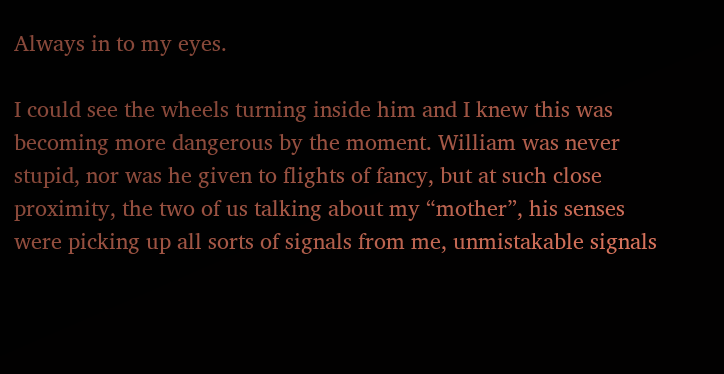Always in to my eyes.

I could see the wheels turning inside him and I knew this was becoming more dangerous by the moment. William was never stupid, nor was he given to flights of fancy, but at such close proximity, the two of us talking about my “mother”, his senses were picking up all sorts of signals from me, unmistakable signals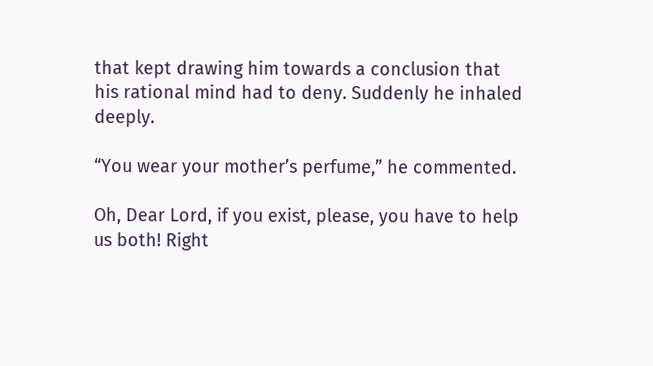that kept drawing him towards a conclusion that his rational mind had to deny. Suddenly he inhaled deeply.

“You wear your mother’s perfume,” he commented.

Oh, Dear Lord, if you exist, please, you have to help us both! Right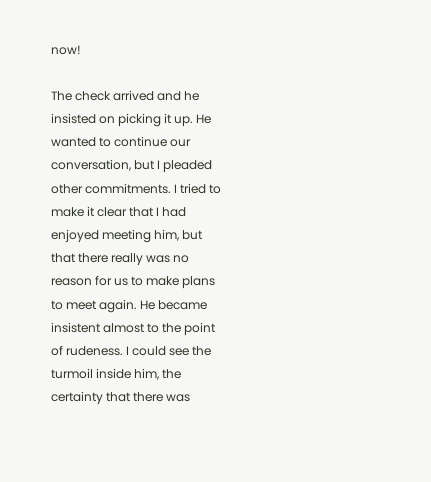now!

The check arrived and he insisted on picking it up. He wanted to continue our conversation, but I pleaded other commitments. I tried to make it clear that I had enjoyed meeting him, but that there really was no reason for us to make plans to meet again. He became insistent almost to the point of rudeness. I could see the turmoil inside him, the certainty that there was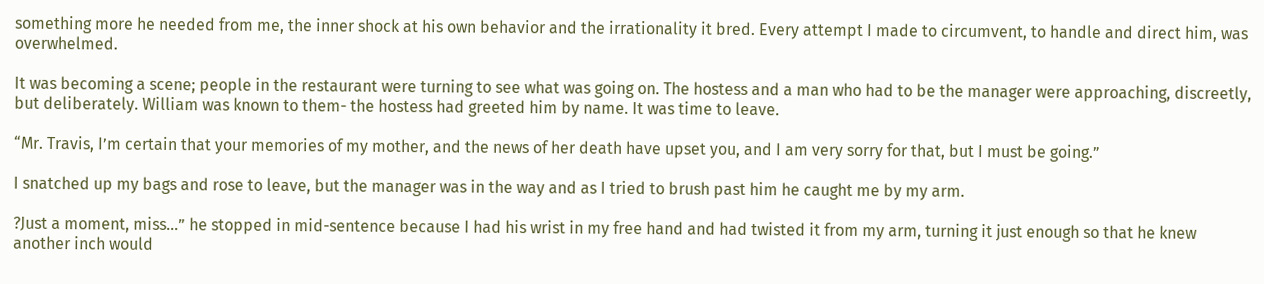something more he needed from me, the inner shock at his own behavior and the irrationality it bred. Every attempt I made to circumvent, to handle and direct him, was overwhelmed.

It was becoming a scene; people in the restaurant were turning to see what was going on. The hostess and a man who had to be the manager were approaching, discreetly, but deliberately. William was known to them- the hostess had greeted him by name. It was time to leave.

“Mr. Travis, I’m certain that your memories of my mother, and the news of her death have upset you, and I am very sorry for that, but I must be going.”

I snatched up my bags and rose to leave, but the manager was in the way and as I tried to brush past him he caught me by my arm.

?Just a moment, miss…” he stopped in mid-sentence because I had his wrist in my free hand and had twisted it from my arm, turning it just enough so that he knew another inch would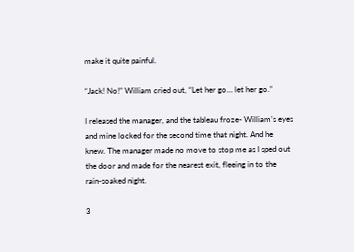make it quite painful.

“Jack! No!” William cried out, “Let her go… let her go.”

I released the manager, and the tableau froze- William’s eyes and mine locked for the second time that night. And he knew. The manager made no move to stop me as I sped out the door and made for the nearest exit, fleeing in to the rain-soaked night.

3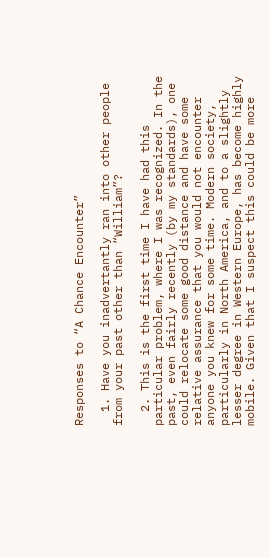Responses to “A Chance Encounter”

  1. Have you inadvertantly ran into other people from your past other than “William”?

  2. This is the first time I have had this particular problem, where I was recognized. In the past, even fairly recently (by my standards), one could relocate some good distance and have some relative assurance that you would not encounter anyone you knew for some time. Modern society, particularly in North America, and to a slightly lesser degree in Western Europe, has become highly mobile. Given that I suspect this could be more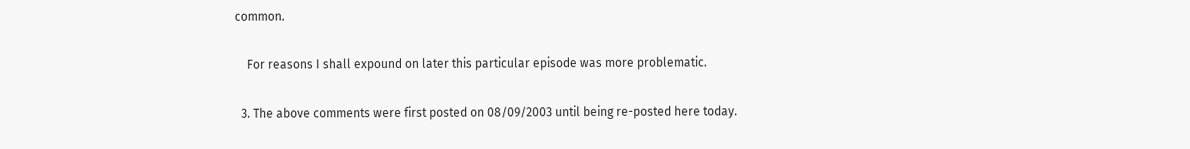common.

    For reasons I shall expound on later this particular episode was more problematic.

  3. The above comments were first posted on 08/09/2003 until being re-posted here today.